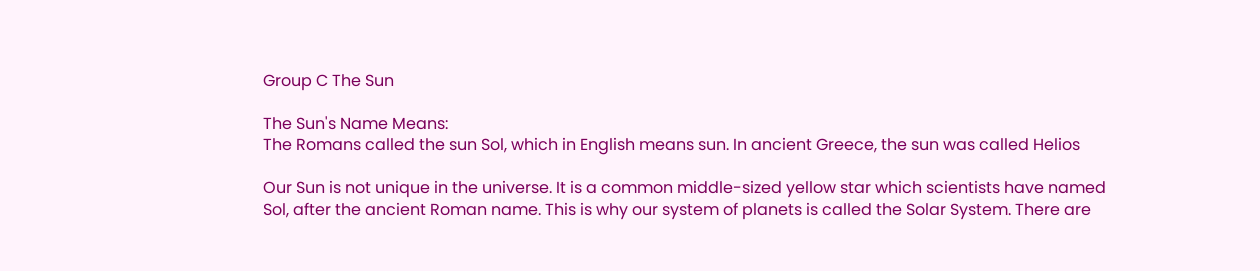Group C The Sun

The Sun's Name Means:
The Romans called the sun Sol, which in English means sun. In ancient Greece, the sun was called Helios

Our Sun is not unique in the universe. It is a common middle-sized yellow star which scientists have named Sol, after the ancient Roman name. This is why our system of planets is called the Solar System. There are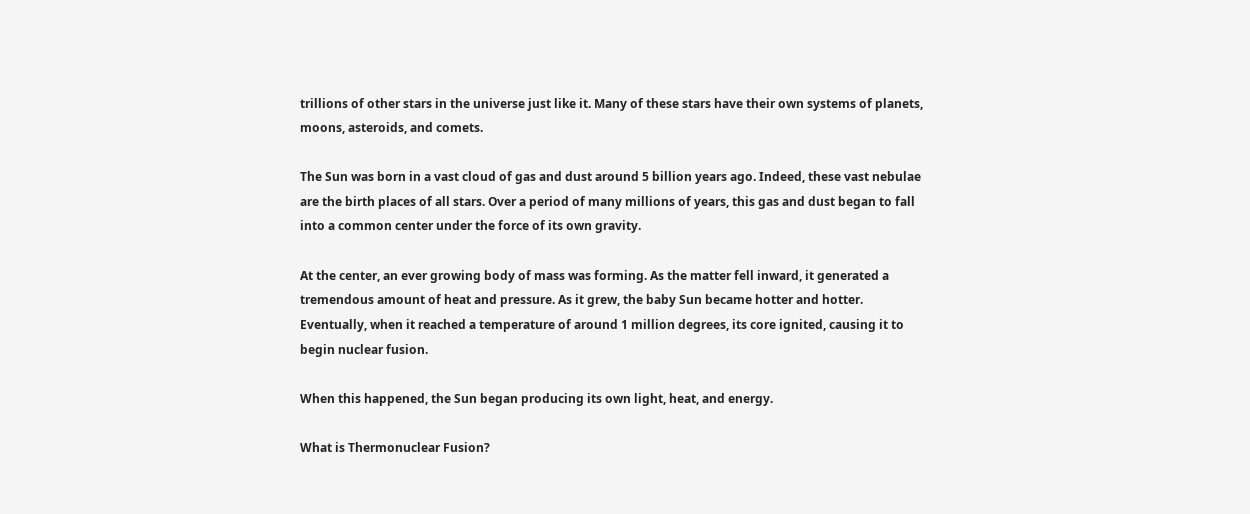trillions of other stars in the universe just like it. Many of these stars have their own systems of planets, moons, asteroids, and comets.

The Sun was born in a vast cloud of gas and dust around 5 billion years ago. Indeed, these vast nebulae are the birth places of all stars. Over a period of many millions of years, this gas and dust began to fall into a common center under the force of its own gravity.

At the center, an ever growing body of mass was forming. As the matter fell inward, it generated a tremendous amount of heat and pressure. As it grew, the baby Sun became hotter and hotter. Eventually, when it reached a temperature of around 1 million degrees, its core ignited, causing it to begin nuclear fusion.

When this happened, the Sun began producing its own light, heat, and energy.

What is Thermonuclear Fusion?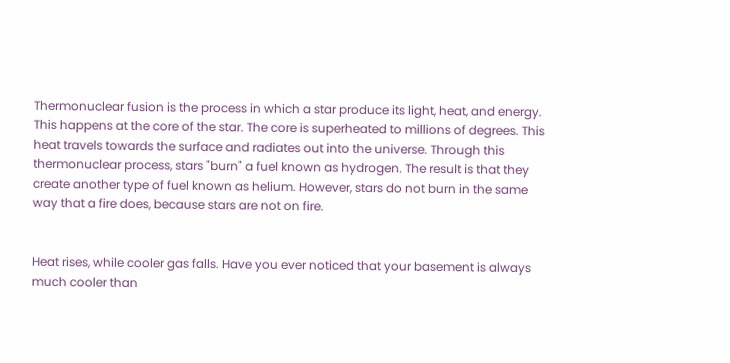Thermonuclear fusion is the process in which a star produce its light, heat, and energy. This happens at the core of the star. The core is superheated to millions of degrees. This heat travels towards the surface and radiates out into the universe. Through this thermonuclear process, stars "burn" a fuel known as hydrogen. The result is that they create another type of fuel known as helium. However, stars do not burn in the same way that a fire does, because stars are not on fire.


Heat rises, while cooler gas falls. Have you ever noticed that your basement is always much cooler than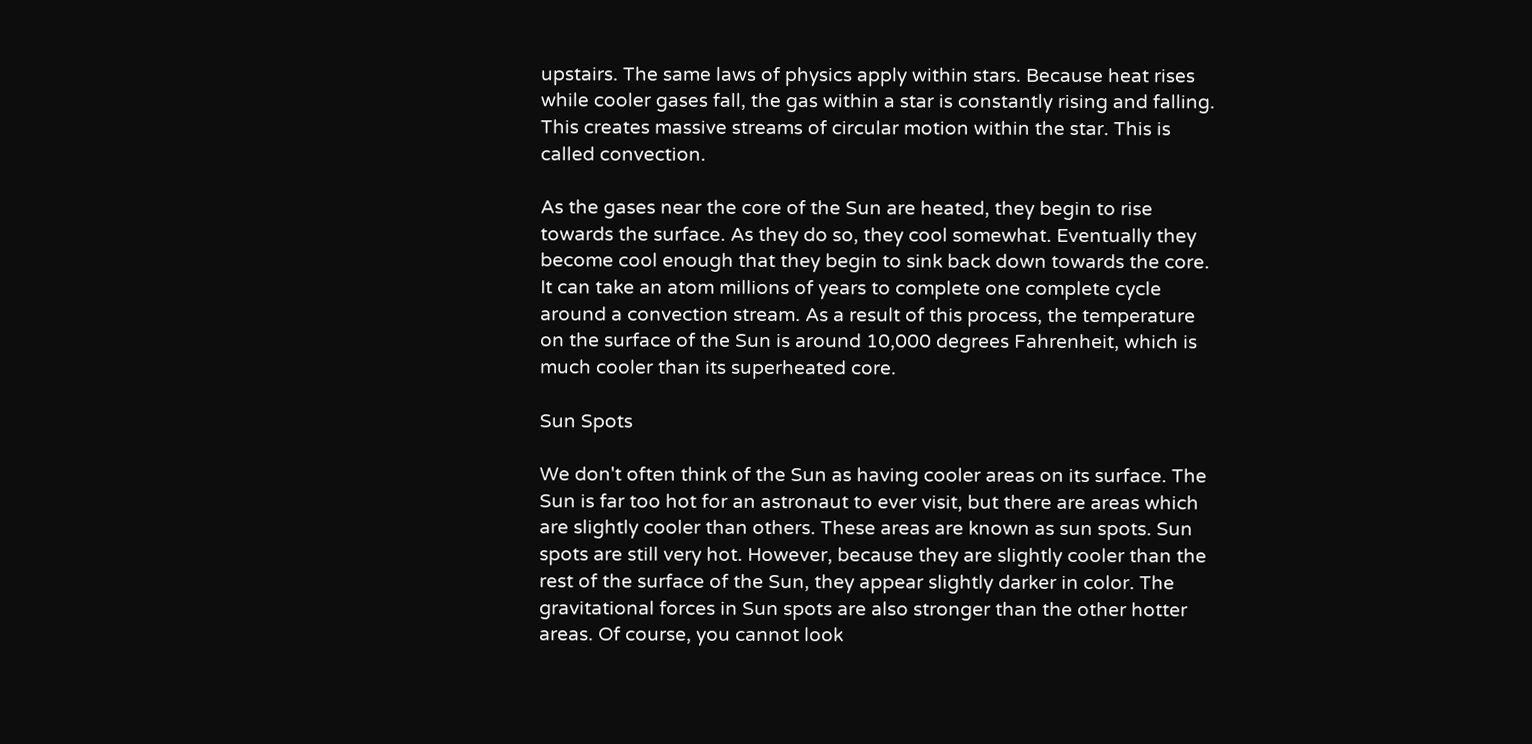upstairs. The same laws of physics apply within stars. Because heat rises while cooler gases fall, the gas within a star is constantly rising and falling. This creates massive streams of circular motion within the star. This is called convection.

As the gases near the core of the Sun are heated, they begin to rise towards the surface. As they do so, they cool somewhat. Eventually they become cool enough that they begin to sink back down towards the core. It can take an atom millions of years to complete one complete cycle around a convection stream. As a result of this process, the temperature on the surface of the Sun is around 10,000 degrees Fahrenheit, which is much cooler than its superheated core.

Sun Spots

We don't often think of the Sun as having cooler areas on its surface. The Sun is far too hot for an astronaut to ever visit, but there are areas which are slightly cooler than others. These areas are known as sun spots. Sun spots are still very hot. However, because they are slightly cooler than the rest of the surface of the Sun, they appear slightly darker in color. The gravitational forces in Sun spots are also stronger than the other hotter areas. Of course, you cannot look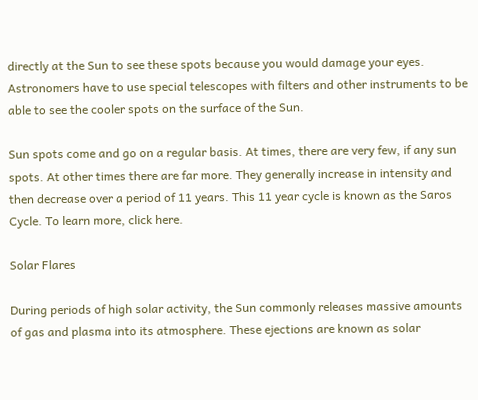directly at the Sun to see these spots because you would damage your eyes. Astronomers have to use special telescopes with filters and other instruments to be able to see the cooler spots on the surface of the Sun.

Sun spots come and go on a regular basis. At times, there are very few, if any sun spots. At other times there are far more. They generally increase in intensity and then decrease over a period of 11 years. This 11 year cycle is known as the Saros Cycle. To learn more, click here.

Solar Flares

During periods of high solar activity, the Sun commonly releases massive amounts of gas and plasma into its atmosphere. These ejections are known as solar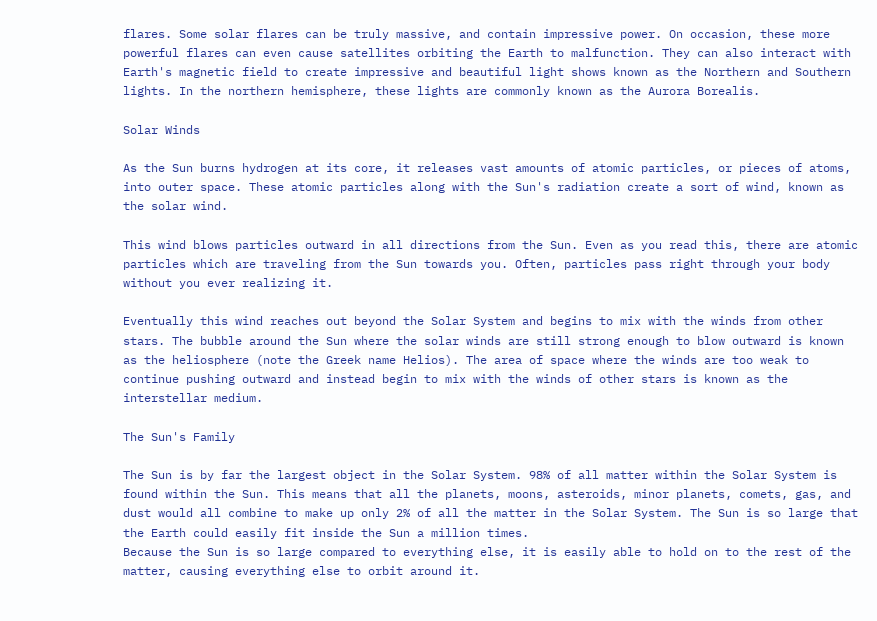flares. Some solar flares can be truly massive, and contain impressive power. On occasion, these more powerful flares can even cause satellites orbiting the Earth to malfunction. They can also interact with Earth's magnetic field to create impressive and beautiful light shows known as the Northern and Southern lights. In the northern hemisphere, these lights are commonly known as the Aurora Borealis.

Solar Winds

As the Sun burns hydrogen at its core, it releases vast amounts of atomic particles, or pieces of atoms, into outer space. These atomic particles along with the Sun's radiation create a sort of wind, known as the solar wind.

This wind blows particles outward in all directions from the Sun. Even as you read this, there are atomic particles which are traveling from the Sun towards you. Often, particles pass right through your body without you ever realizing it.

Eventually this wind reaches out beyond the Solar System and begins to mix with the winds from other stars. The bubble around the Sun where the solar winds are still strong enough to blow outward is known as the heliosphere (note the Greek name Helios). The area of space where the winds are too weak to continue pushing outward and instead begin to mix with the winds of other stars is known as the interstellar medium.

The Sun's Family

The Sun is by far the largest object in the Solar System. 98% of all matter within the Solar System is found within the Sun. This means that all the planets, moons, asteroids, minor planets, comets, gas, and dust would all combine to make up only 2% of all the matter in the Solar System. The Sun is so large that the Earth could easily fit inside the Sun a million times.
Because the Sun is so large compared to everything else, it is easily able to hold on to the rest of the matter, causing everything else to orbit around it.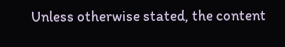Unless otherwise stated, the content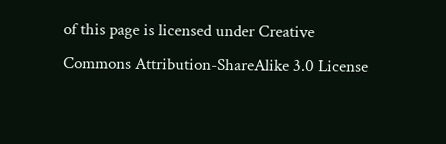of this page is licensed under Creative Commons Attribution-ShareAlike 3.0 License